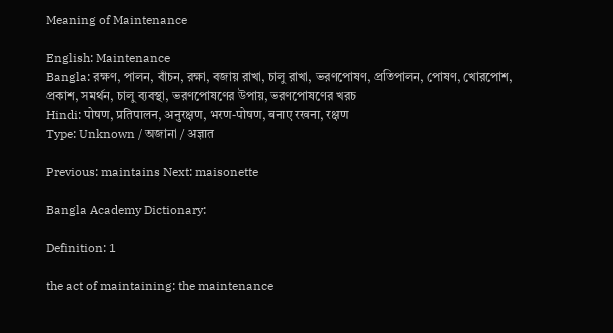Meaning of Maintenance

English: Maintenance
Bangla: রক্ষণ, পালন, বাঁচন, রক্ষা, বজায় রাখা, চালু রাখা, ভরণপোষণ, প্রতিপালন, পোষণ, খোরপোশ, প্রকাশ, সমর্থন, চালু ব্যবস্থা, ভরণপোষণের উপায়, ভরণপোষণের খরচ
Hindi: पोषण, प्रतिपालन, अनुरक्षण, भरण-पोषण, बनाए रखना, रक्षण
Type: Unknown / অজানা / अज्ञात

Previous: maintains Next: maisonette

Bangla Academy Dictionary:

Definition: 1

the act of maintaining: the maintenance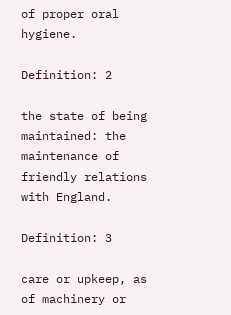of proper oral hygiene.

Definition: 2

the state of being maintained: the maintenance of friendly relations with England.

Definition: 3

care or upkeep, as of machinery or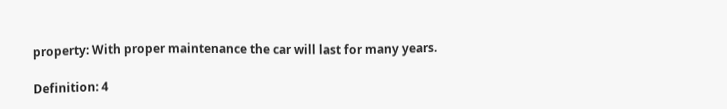property: With proper maintenance the car will last for many years.

Definition: 4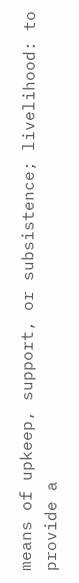means of upkeep, support, or subsistence; livelihood: to provide a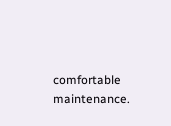comfortable maintenance.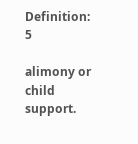Definition: 5

alimony or child support.